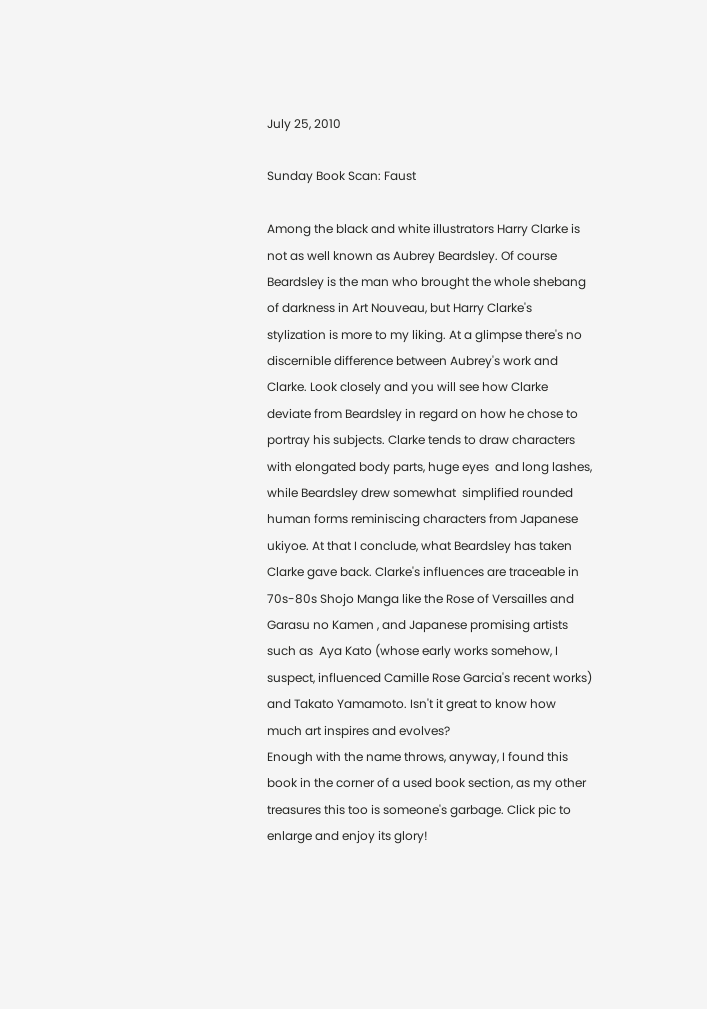July 25, 2010

Sunday Book Scan: Faust

Among the black and white illustrators Harry Clarke is not as well known as Aubrey Beardsley. Of course Beardsley is the man who brought the whole shebang of darkness in Art Nouveau, but Harry Clarke's stylization is more to my liking. At a glimpse there's no discernible difference between Aubrey's work and Clarke. Look closely and you will see how Clarke deviate from Beardsley in regard on how he chose to portray his subjects. Clarke tends to draw characters with elongated body parts, huge eyes  and long lashes, while Beardsley drew somewhat  simplified rounded  human forms reminiscing characters from Japanese ukiyoe. At that I conclude, what Beardsley has taken Clarke gave back. Clarke's influences are traceable in 70s-80s Shojo Manga like the Rose of Versailles and Garasu no Kamen , and Japanese promising artists such as  Aya Kato (whose early works somehow, I suspect, influenced Camille Rose Garcia's recent works) and Takato Yamamoto. Isn't it great to know how much art inspires and evolves?
Enough with the name throws, anyway, I found this book in the corner of a used book section, as my other treasures this too is someone's garbage. Click pic to enlarge and enjoy its glory!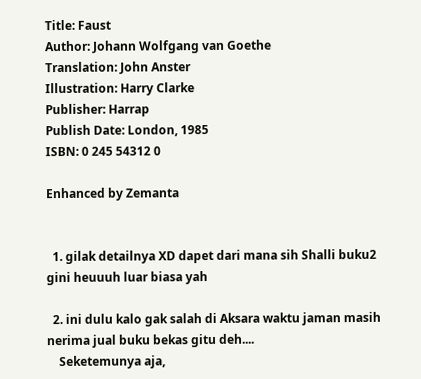Title: Faust
Author: Johann Wolfgang van Goethe
Translation: John Anster
Illustration: Harry Clarke
Publisher: Harrap
Publish Date: London, 1985
ISBN: 0 245 54312 0

Enhanced by Zemanta


  1. gilak detailnya XD dapet dari mana sih Shalli buku2 gini heuuuh luar biasa yah

  2. ini dulu kalo gak salah di Aksara waktu jaman masih nerima jual buku bekas gitu deh....
    Seketemunya aja,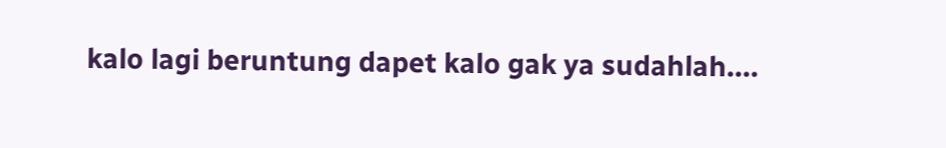kalo lagi beruntung dapet kalo gak ya sudahlah....